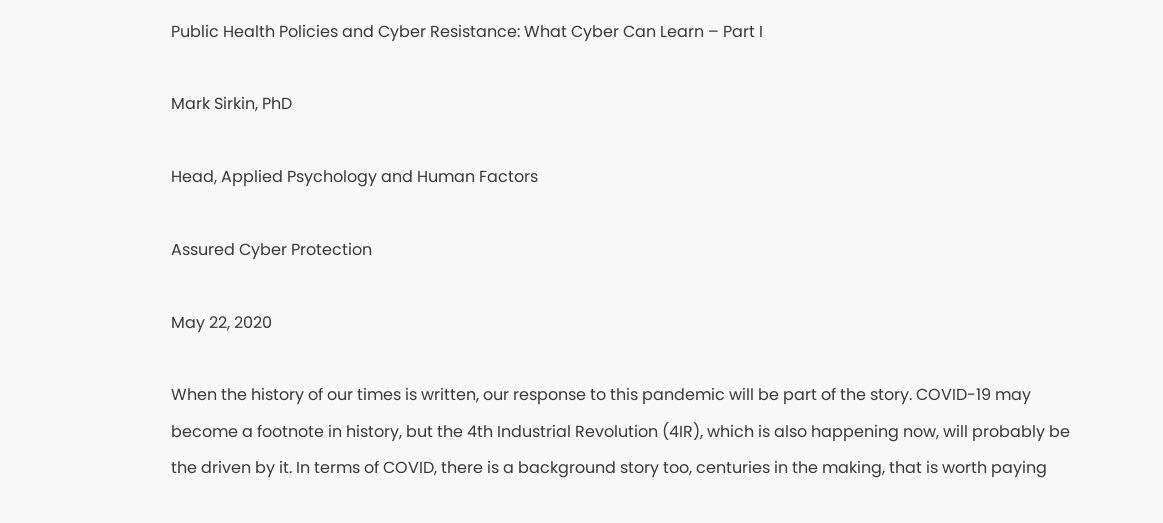Public Health Policies and Cyber Resistance: What Cyber Can Learn – Part I

Mark Sirkin, PhD

Head, Applied Psychology and Human Factors

Assured Cyber Protection

May 22, 2020

When the history of our times is written, our response to this pandemic will be part of the story. COVID-19 may become a footnote in history, but the 4th Industrial Revolution (4IR), which is also happening now, will probably be the driven by it. In terms of COVID, there is a background story too, centuries in the making, that is worth paying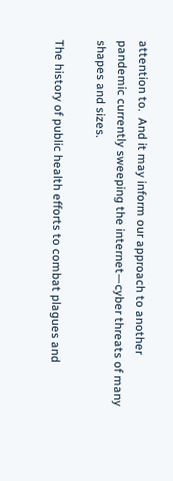attention to.  And it may inform our approach to another pandemic currently sweeping the internet—cyber threats of many shapes and sizes.

The history of public health efforts to combat plagues and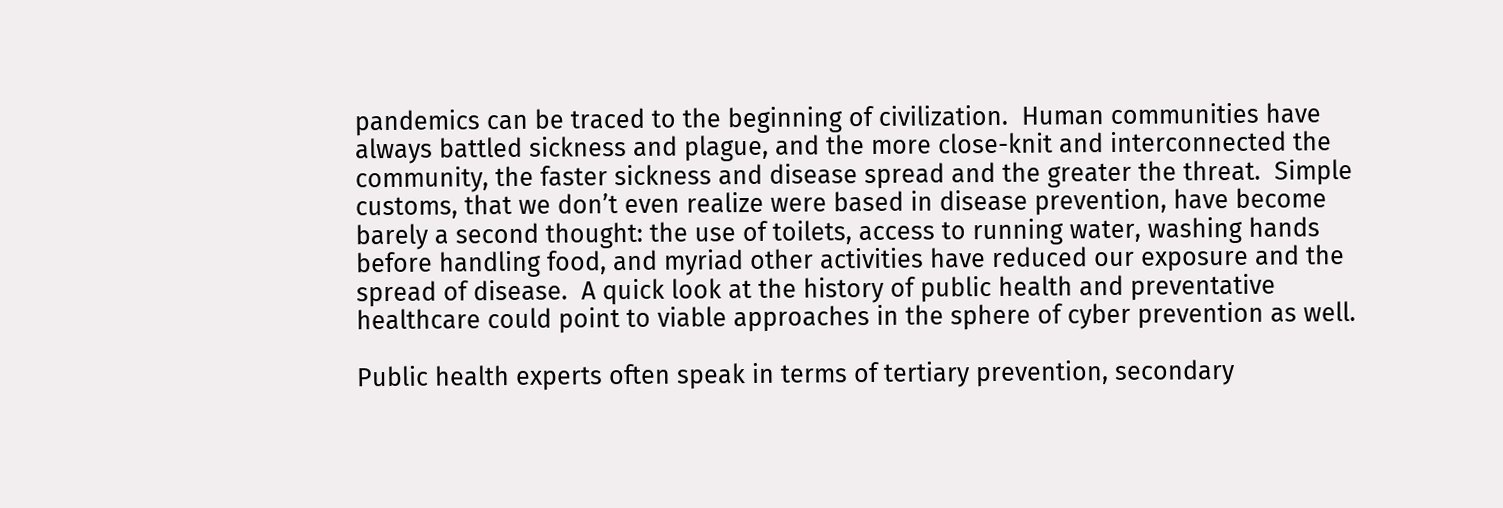pandemics can be traced to the beginning of civilization.  Human communities have always battled sickness and plague, and the more close-knit and interconnected the community, the faster sickness and disease spread and the greater the threat.  Simple customs, that we don’t even realize were based in disease prevention, have become barely a second thought: the use of toilets, access to running water, washing hands before handling food, and myriad other activities have reduced our exposure and the spread of disease.  A quick look at the history of public health and preventative healthcare could point to viable approaches in the sphere of cyber prevention as well.

Public health experts often speak in terms of tertiary prevention, secondary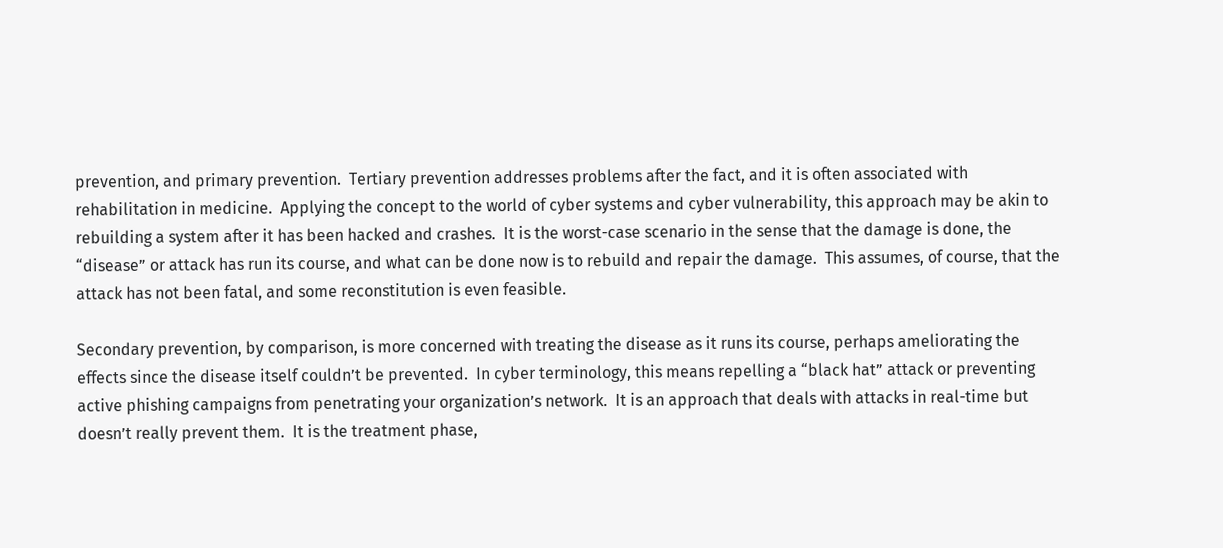prevention, and primary prevention.  Tertiary prevention addresses problems after the fact, and it is often associated with rehabilitation in medicine.  Applying the concept to the world of cyber systems and cyber vulnerability, this approach may be akin to rebuilding a system after it has been hacked and crashes.  It is the worst-case scenario in the sense that the damage is done, the “disease” or attack has run its course, and what can be done now is to rebuild and repair the damage.  This assumes, of course, that the attack has not been fatal, and some reconstitution is even feasible.

Secondary prevention, by comparison, is more concerned with treating the disease as it runs its course, perhaps ameliorating the effects since the disease itself couldn’t be prevented.  In cyber terminology, this means repelling a “black hat” attack or preventing active phishing campaigns from penetrating your organization’s network.  It is an approach that deals with attacks in real-time but doesn’t really prevent them.  It is the treatment phase,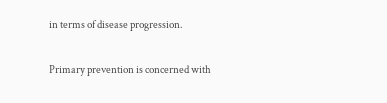in terms of disease progression.

Primary prevention is concerned with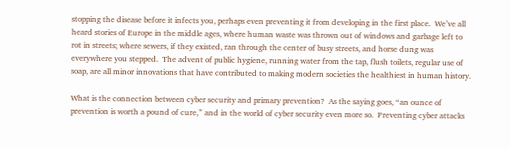stopping the disease before it infects you, perhaps even preventing it from developing in the first place.  We’ve all heard stories of Europe in the middle ages, where human waste was thrown out of windows and garbage left to rot in streets; where sewers, if they existed, ran through the center of busy streets, and horse dung was everywhere you stepped.  The advent of public hygiene, running water from the tap, flush toilets, regular use of soap, are all minor innovations that have contributed to making modern societies the healthiest in human history.

What is the connection between cyber security and primary prevention?  As the saying goes, “an ounce of prevention is worth a pound of cure,” and in the world of cyber security even more so.  Preventing cyber attacks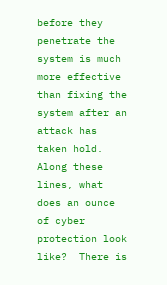before they penetrate the system is much more effective than fixing the system after an attack has taken hold.  Along these lines, what does an ounce of cyber protection look like?  There is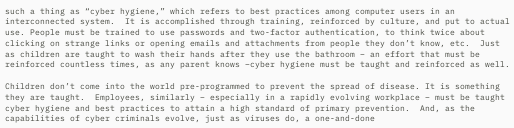such a thing as “cyber hygiene,” which refers to best practices among computer users in an interconnected system.  It is accomplished through training, reinforced by culture, and put to actual use. People must be trained to use passwords and two-factor authentication, to think twice about clicking on strange links or opening emails and attachments from people they don’t know, etc.  Just as children are taught to wash their hands after they use the bathroom – an effort that must be reinforced countless times, as any parent knows –cyber hygiene must be taught and reinforced as well.

Children don’t come into the world pre-programmed to prevent the spread of disease. It is something they are taught.  Employees, similarly – especially in a rapidly evolving workplace – must be taught cyber hygiene and best practices to attain a high standard of primary prevention.  And, as the capabilities of cyber criminals evolve, just as viruses do, a one-and-done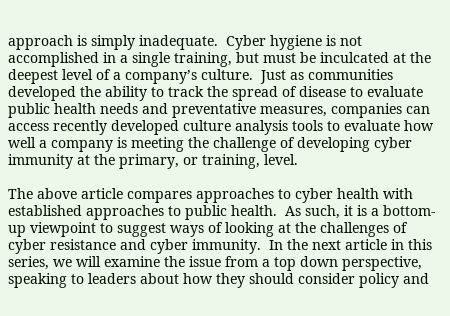approach is simply inadequate.  Cyber hygiene is not accomplished in a single training, but must be inculcated at the deepest level of a company’s culture.  Just as communities developed the ability to track the spread of disease to evaluate public health needs and preventative measures, companies can access recently developed culture analysis tools to evaluate how well a company is meeting the challenge of developing cyber immunity at the primary, or training, level.

The above article compares approaches to cyber health with established approaches to public health.  As such, it is a bottom-up viewpoint to suggest ways of looking at the challenges of cyber resistance and cyber immunity.  In the next article in this series, we will examine the issue from a top down perspective, speaking to leaders about how they should consider policy and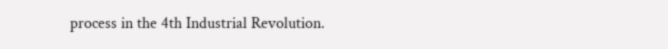process in the 4th Industrial Revolution.